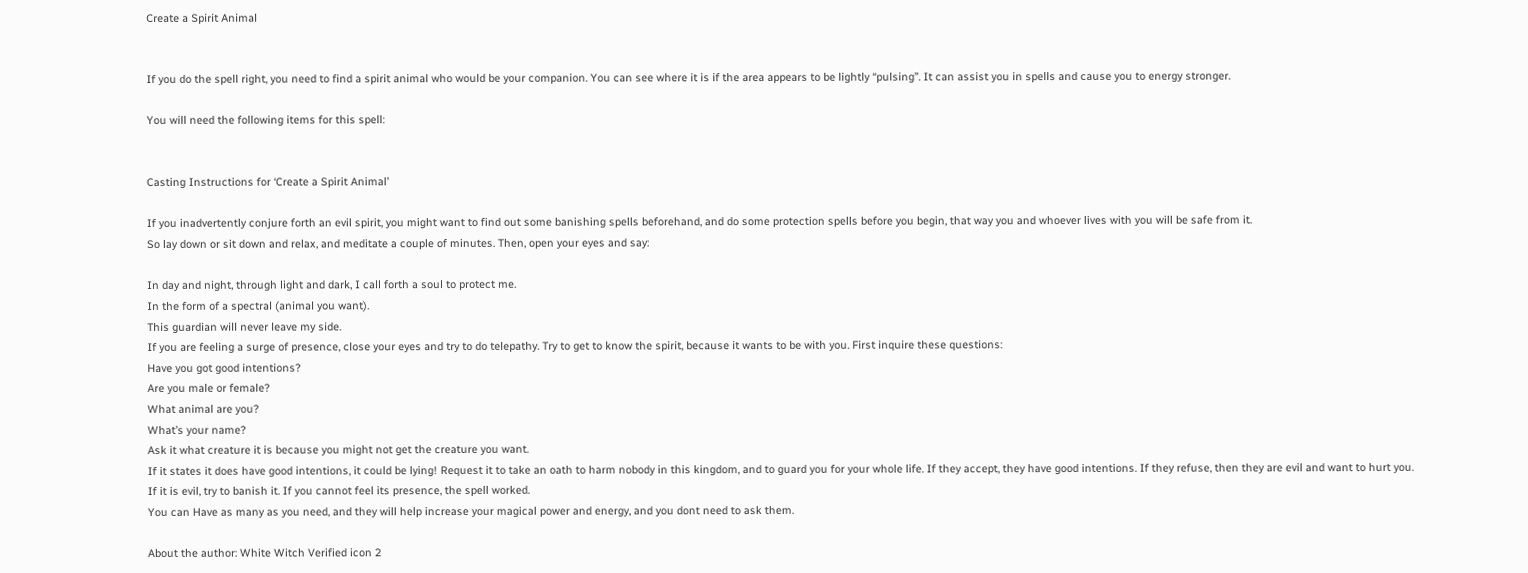Create a Spirit Animal


If you do the spell right, you need to find a spirit animal who would be your companion. You can see where it is if the area appears to be lightly “pulsing”. It can assist you in spells and cause you to energy stronger.

You will need the following items for this spell:


Casting Instructions for ‘Create a Spirit Animal’

If you inadvertently conjure forth an evil spirit, you might want to find out some banishing spells beforehand, and do some protection spells before you begin, that way you and whoever lives with you will be safe from it.
So lay down or sit down and relax, and meditate a couple of minutes. Then, open your eyes and say:

In day and night, through light and dark, I call forth a soul to protect me.
In the form of a spectral (animal you want).
This guardian will never leave my side.
If you are feeling a surge of presence, close your eyes and try to do telepathy. Try to get to know the spirit, because it wants to be with you. First inquire these questions:
Have you got good intentions?
Are you male or female?
What animal are you?
What’s your name?
Ask it what creature it is because you might not get the creature you want.
If it states it does have good intentions, it could be lying! Request it to take an oath to harm nobody in this kingdom, and to guard you for your whole life. If they accept, they have good intentions. If they refuse, then they are evil and want to hurt you.
If it is evil, try to banish it. If you cannot feel its presence, the spell worked.
You can Have as many as you need, and they will help increase your magical power and energy, and you dont need to ask them.

About the author: White Witch Verified icon 2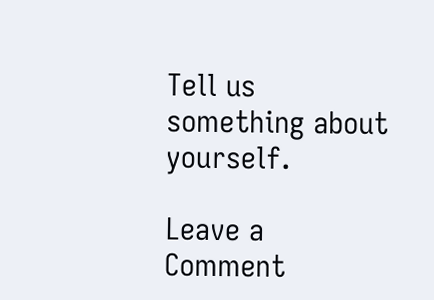Tell us something about yourself.

Leave a Comment